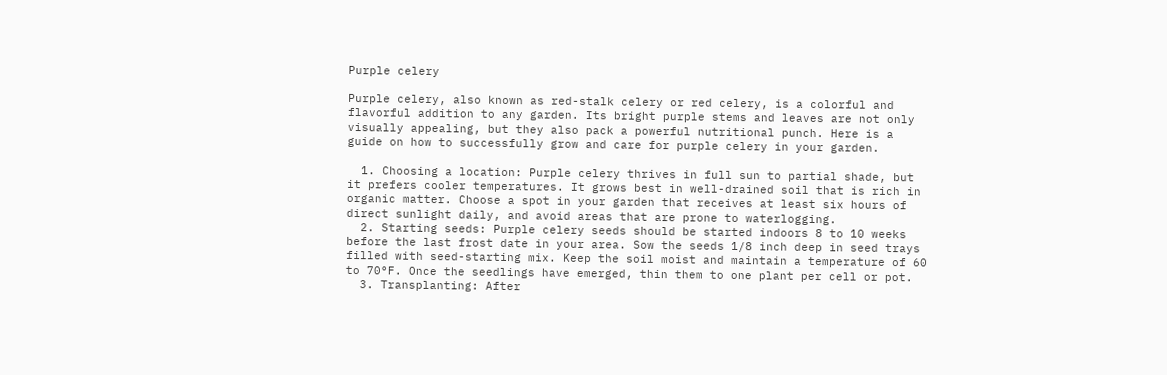Purple celery

Purple celery, also known as red-stalk celery or red celery, is a colorful and flavorful addition to any garden. Its bright purple stems and leaves are not only visually appealing, but they also pack a powerful nutritional punch. Here is a guide on how to successfully grow and care for purple celery in your garden.

  1. Choosing a location: Purple celery thrives in full sun to partial shade, but it prefers cooler temperatures. It grows best in well-drained soil that is rich in organic matter. Choose a spot in your garden that receives at least six hours of direct sunlight daily, and avoid areas that are prone to waterlogging.
  2. Starting seeds: Purple celery seeds should be started indoors 8 to 10 weeks before the last frost date in your area. Sow the seeds 1/8 inch deep in seed trays filled with seed-starting mix. Keep the soil moist and maintain a temperature of 60 to 70°F. Once the seedlings have emerged, thin them to one plant per cell or pot.
  3. Transplanting: After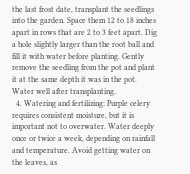the last frost date, transplant the seedlings into the garden. Space them 12 to 18 inches apart in rows that are 2 to 3 feet apart. Dig a hole slightly larger than the root ball and fill it with water before planting. Gently remove the seedling from the pot and plant it at the same depth it was in the pot. Water well after transplanting.
  4. Watering and fertilizing: Purple celery requires consistent moisture, but it is important not to overwater. Water deeply once or twice a week, depending on rainfall and temperature. Avoid getting water on the leaves, as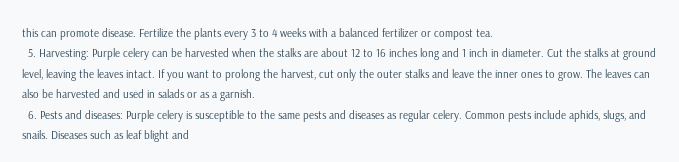this can promote disease. Fertilize the plants every 3 to 4 weeks with a balanced fertilizer or compost tea.
  5. Harvesting: Purple celery can be harvested when the stalks are about 12 to 16 inches long and 1 inch in diameter. Cut the stalks at ground level, leaving the leaves intact. If you want to prolong the harvest, cut only the outer stalks and leave the inner ones to grow. The leaves can also be harvested and used in salads or as a garnish.
  6. Pests and diseases: Purple celery is susceptible to the same pests and diseases as regular celery. Common pests include aphids, slugs, and snails. Diseases such as leaf blight and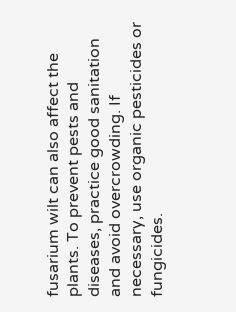fusarium wilt can also affect the plants. To prevent pests and diseases, practice good sanitation and avoid overcrowding. If necessary, use organic pesticides or fungicides.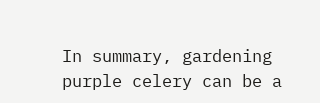In summary, gardening purple celery can be a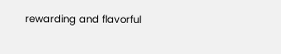rewarding and flavorful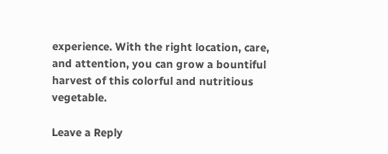experience. With the right location, care, and attention, you can grow a bountiful harvest of this colorful and nutritious vegetable.

Leave a Reply